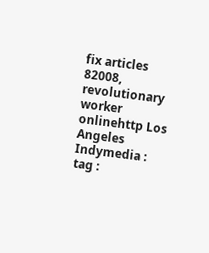fix articles 82008, revolutionary worker onlinehttp Los Angeles Indymedia : tag :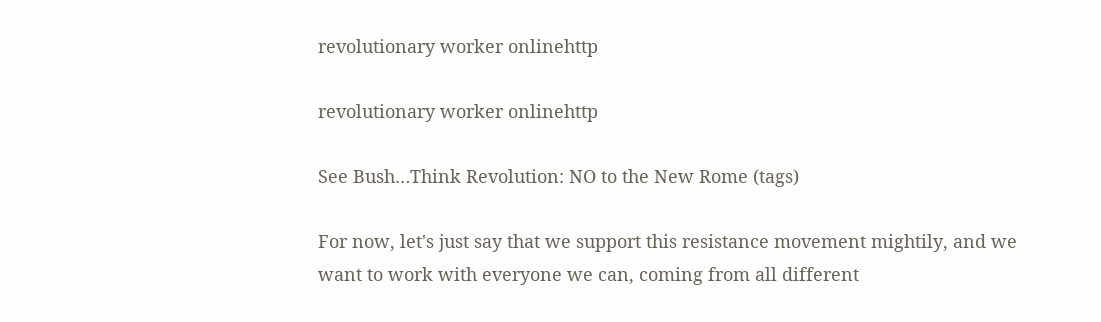revolutionary worker onlinehttp

revolutionary worker onlinehttp

See Bush…Think Revolution: NO to the New Rome (tags)

For now, let's just say that we support this resistance movement mightily, and we want to work with everyone we can, coming from all different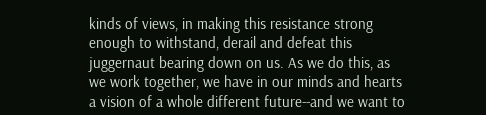kinds of views, in making this resistance strong enough to withstand, derail and defeat this juggernaut bearing down on us. As we do this, as we work together, we have in our minds and hearts a vision of a whole different future--and we want to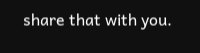share that with you.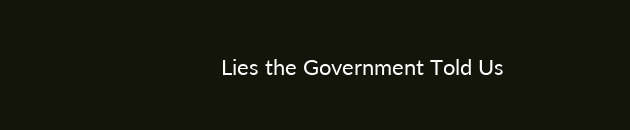Lies the Government Told Us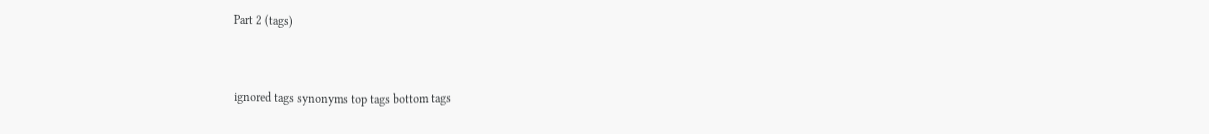Part 2 (tags)


ignored tags synonyms top tags bottom tags